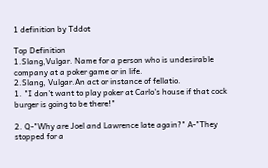1 definition by Tddot

Top Definition
1.Slang,Vulgar. Name for a person who is undesirable company at a poker game or in life.
2.Slang, Vulgar.An act or instance of fellatio.
1. "I don't want to play poker at Carlo's house if that cock burger is going to be there!"

2. Q-"Why are Joel and Lawrence late again?" A-"They stopped for a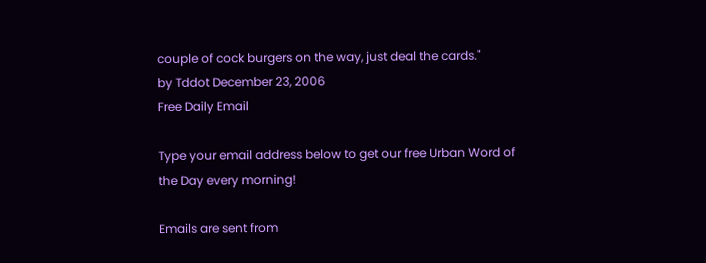couple of cock burgers on the way, just deal the cards."
by Tddot December 23, 2006
Free Daily Email

Type your email address below to get our free Urban Word of the Day every morning!

Emails are sent from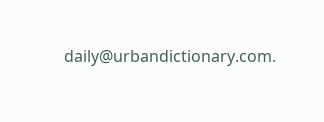daily@urbandictionary.com.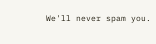We'll never spam you.